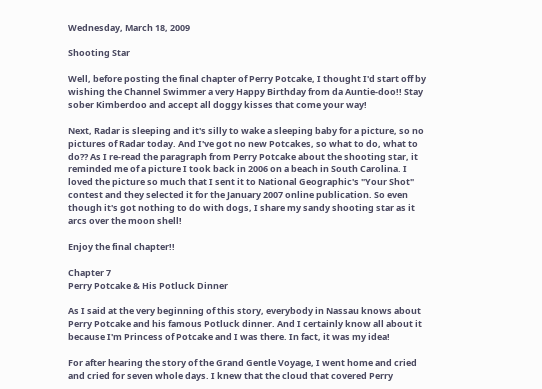Wednesday, March 18, 2009

Shooting Star

Well, before posting the final chapter of Perry Potcake, I thought I'd start off by wishing the Channel Swimmer a very Happy Birthday from da Auntie-doo!! Stay sober Kimberdoo and accept all doggy kisses that come your way!

Next, Radar is sleeping and it's silly to wake a sleeping baby for a picture, so no pictures of Radar today. And I've got no new Potcakes, so what to do, what to do?? As I re-read the paragraph from Perry Potcake about the shooting star, it reminded me of a picture I took back in 2006 on a beach in South Carolina. I loved the picture so much that I sent it to National Geographic's "Your Shot" contest and they selected it for the January 2007 online publication. So even though it's got nothing to do with dogs, I share my sandy shooting star as it arcs over the moon shell!

Enjoy the final chapter!!

Chapter 7
Perry Potcake & His Potluck Dinner

As I said at the very beginning of this story, everybody in Nassau knows about Perry Potcake and his famous Potluck dinner. And I certainly know all about it because I'm Princess of Potcake and I was there. In fact, it was my idea!

For after hearing the story of the Grand Gentle Voyage, I went home and cried and cried for seven whole days. I knew that the cloud that covered Perry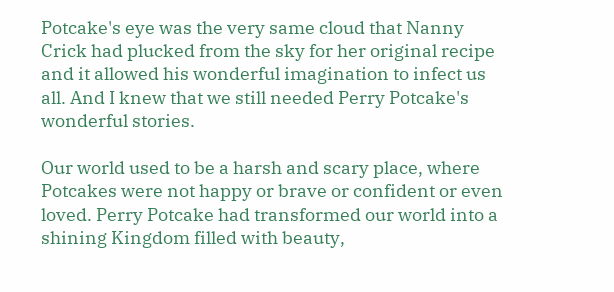Potcake's eye was the very same cloud that Nanny Crick had plucked from the sky for her original recipe and it allowed his wonderful imagination to infect us all. And I knew that we still needed Perry Potcake's wonderful stories.

Our world used to be a harsh and scary place, where Potcakes were not happy or brave or confident or even loved. Perry Potcake had transformed our world into a shining Kingdom filled with beauty,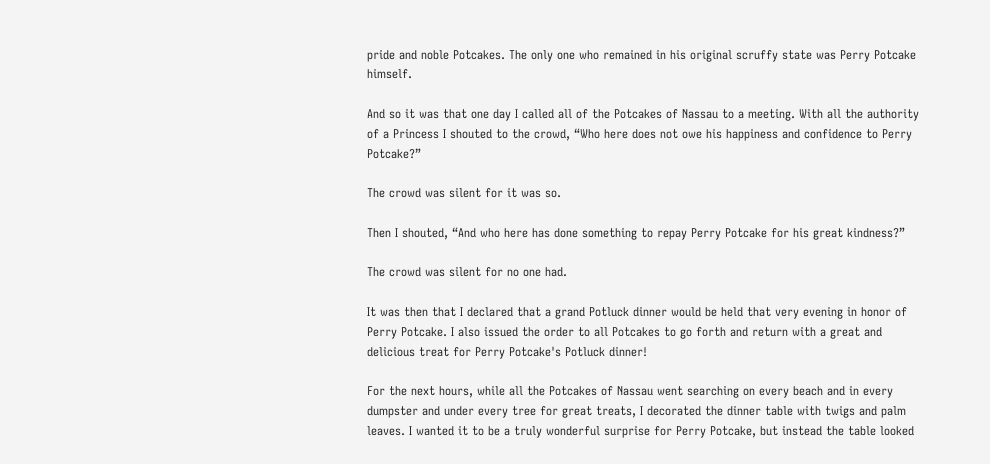pride and noble Potcakes. The only one who remained in his original scruffy state was Perry Potcake himself.

And so it was that one day I called all of the Potcakes of Nassau to a meeting. With all the authority of a Princess I shouted to the crowd, “Who here does not owe his happiness and confidence to Perry Potcake?”

The crowd was silent for it was so.

Then I shouted, “And who here has done something to repay Perry Potcake for his great kindness?”

The crowd was silent for no one had.

It was then that I declared that a grand Potluck dinner would be held that very evening in honor of Perry Potcake. I also issued the order to all Potcakes to go forth and return with a great and delicious treat for Perry Potcake's Potluck dinner!

For the next hours, while all the Potcakes of Nassau went searching on every beach and in every dumpster and under every tree for great treats, I decorated the dinner table with twigs and palm leaves. I wanted it to be a truly wonderful surprise for Perry Potcake, but instead the table looked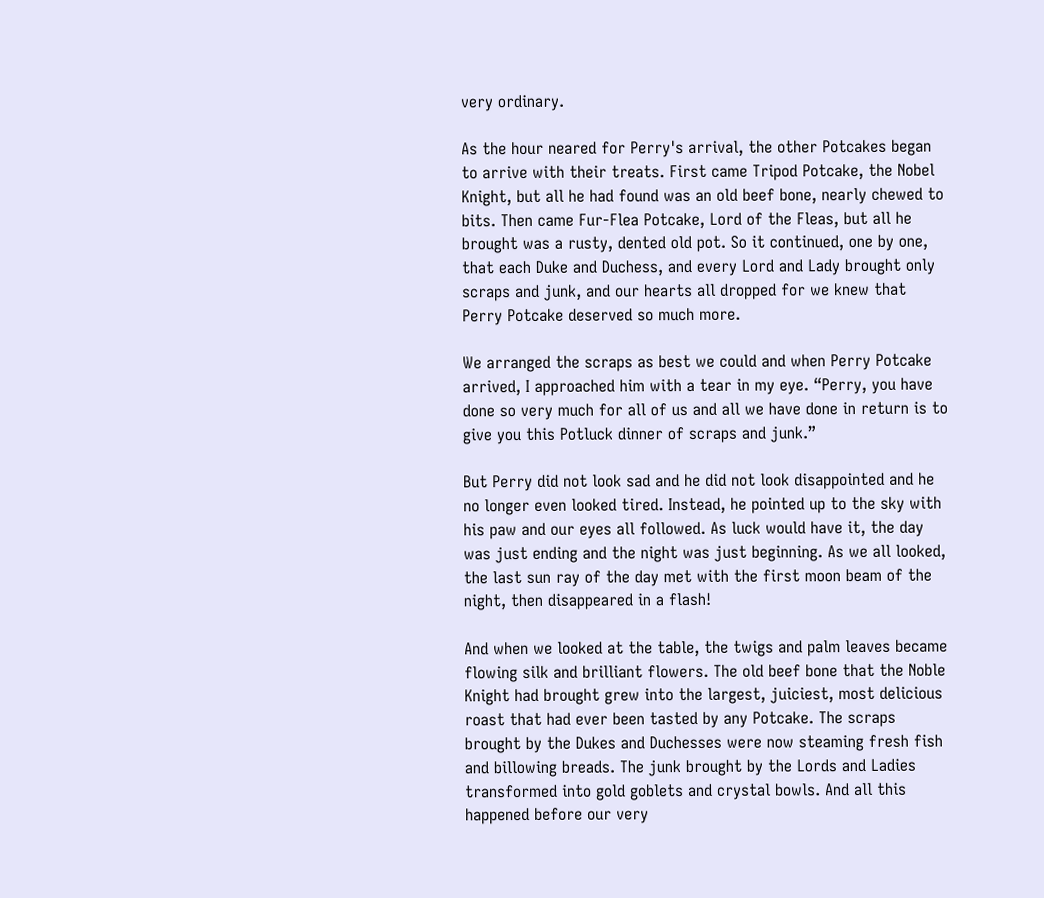very ordinary.

As the hour neared for Perry's arrival, the other Potcakes began to arrive with their treats. First came Tripod Potcake, the Nobel Knight, but all he had found was an old beef bone, nearly chewed to bits. Then came Fur-Flea Potcake, Lord of the Fleas, but all he brought was a rusty, dented old pot. So it continued, one by one, that each Duke and Duchess, and every Lord and Lady brought only scraps and junk, and our hearts all dropped for we knew that Perry Potcake deserved so much more.

We arranged the scraps as best we could and when Perry Potcake arrived, I approached him with a tear in my eye. “Perry, you have done so very much for all of us and all we have done in return is to give you this Potluck dinner of scraps and junk.”

But Perry did not look sad and he did not look disappointed and he no longer even looked tired. Instead, he pointed up to the sky with his paw and our eyes all followed. As luck would have it, the day was just ending and the night was just beginning. As we all looked, the last sun ray of the day met with the first moon beam of the night, then disappeared in a flash!

And when we looked at the table, the twigs and palm leaves became flowing silk and brilliant flowers. The old beef bone that the Noble Knight had brought grew into the largest, juiciest, most delicious roast that had ever been tasted by any Potcake. The scraps brought by the Dukes and Duchesses were now steaming fresh fish and billowing breads. The junk brought by the Lords and Ladies transformed into gold goblets and crystal bowls. And all this happened before our very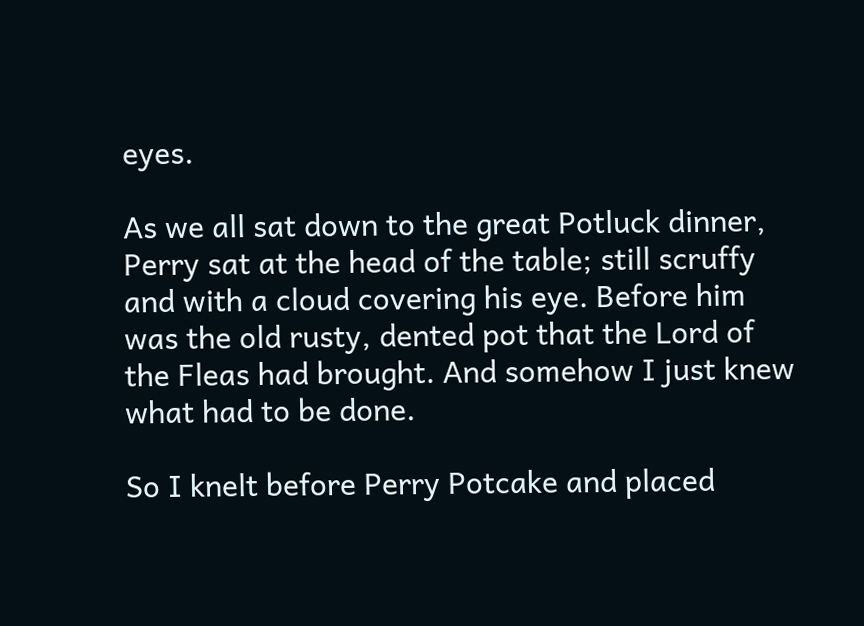eyes.

As we all sat down to the great Potluck dinner, Perry sat at the head of the table; still scruffy and with a cloud covering his eye. Before him was the old rusty, dented pot that the Lord of the Fleas had brought. And somehow I just knew what had to be done.

So I knelt before Perry Potcake and placed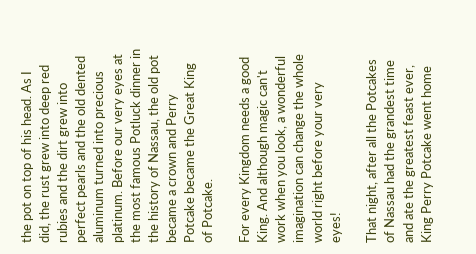the pot on top of his head. As I did, the rust grew into deep red rubies and the dirt grew into perfect pearls and the old dented aluminum turned into precious platinum. Before our very eyes at the most famous Potluck dinner in the history of Nassau, the old pot became a crown and Perry Potcake became the Great King of Potcake.

For every Kingdom needs a good King. And although magic can't work when you look, a wonderful imagination can change the whole world right before your very eyes!

That night, after all the Potcakes of Nassau had the grandest time and ate the greatest feast ever, King Perry Potcake went home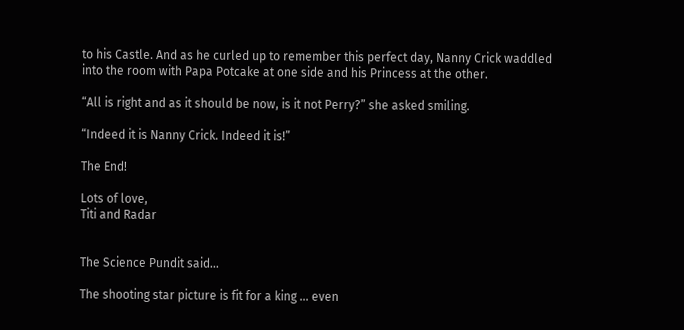to his Castle. And as he curled up to remember this perfect day, Nanny Crick waddled into the room with Papa Potcake at one side and his Princess at the other.

“All is right and as it should be now, is it not Perry?” she asked smiling.

“Indeed it is Nanny Crick. Indeed it is!”

The End!

Lots of love,
Titi and Radar


The Science Pundit said...

The shooting star picture is fit for a king ... even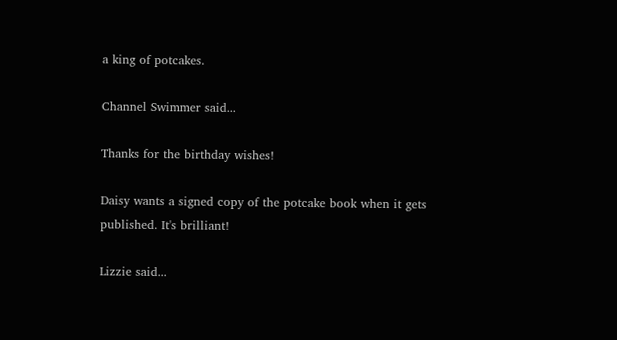a king of potcakes.

Channel Swimmer said...

Thanks for the birthday wishes!

Daisy wants a signed copy of the potcake book when it gets published. It's brilliant!

Lizzie said...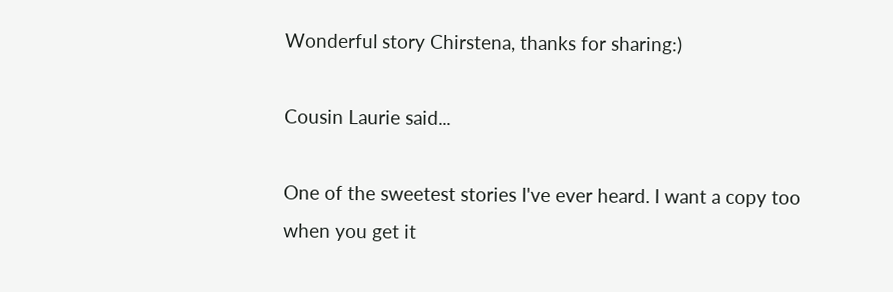Wonderful story Chirstena, thanks for sharing:)

Cousin Laurie said...

One of the sweetest stories I've ever heard. I want a copy too when you get it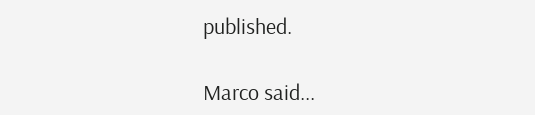published.

Marco said...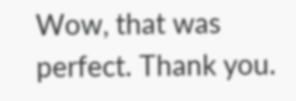Wow, that was perfect. Thank you.